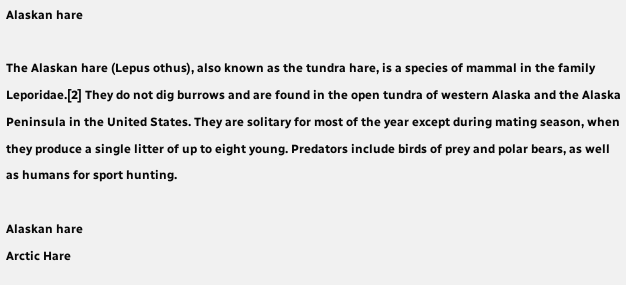Alaskan hare

The Alaskan hare (Lepus othus), also known as the tundra hare, is a species of mammal in the family Leporidae.[2] They do not dig burrows and are found in the open tundra of western Alaska and the Alaska Peninsula in the United States. They are solitary for most of the year except during mating season, when they produce a single litter of up to eight young. Predators include birds of prey and polar bears, as well as humans for sport hunting.

Alaskan hare
Arctic Hare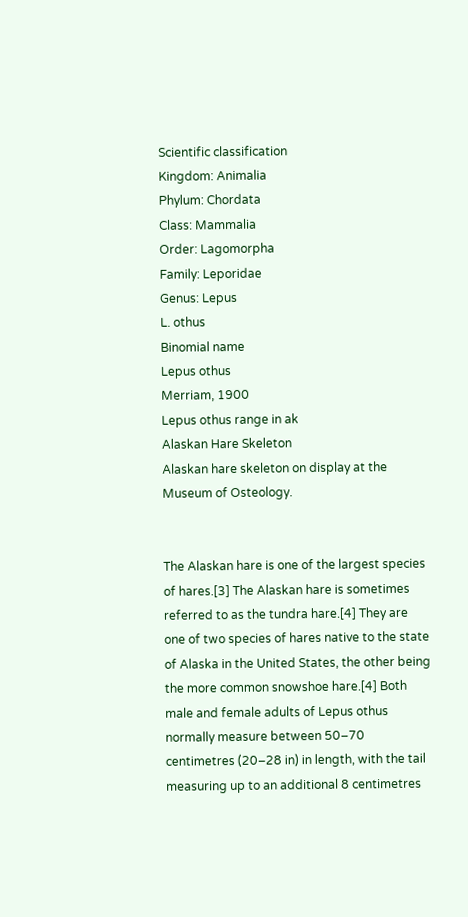Scientific classification
Kingdom: Animalia
Phylum: Chordata
Class: Mammalia
Order: Lagomorpha
Family: Leporidae
Genus: Lepus
L. othus
Binomial name
Lepus othus
Merriam, 1900
Lepus othus range in ak
Alaskan Hare Skeleton
Alaskan hare skeleton on display at the Museum of Osteology.


The Alaskan hare is one of the largest species of hares.[3] The Alaskan hare is sometimes referred to as the tundra hare.[4] They are one of two species of hares native to the state of Alaska in the United States, the other being the more common snowshoe hare.[4] Both male and female adults of Lepus othus normally measure between 50–70 centimetres (20–28 in) in length, with the tail measuring up to an additional 8 centimetres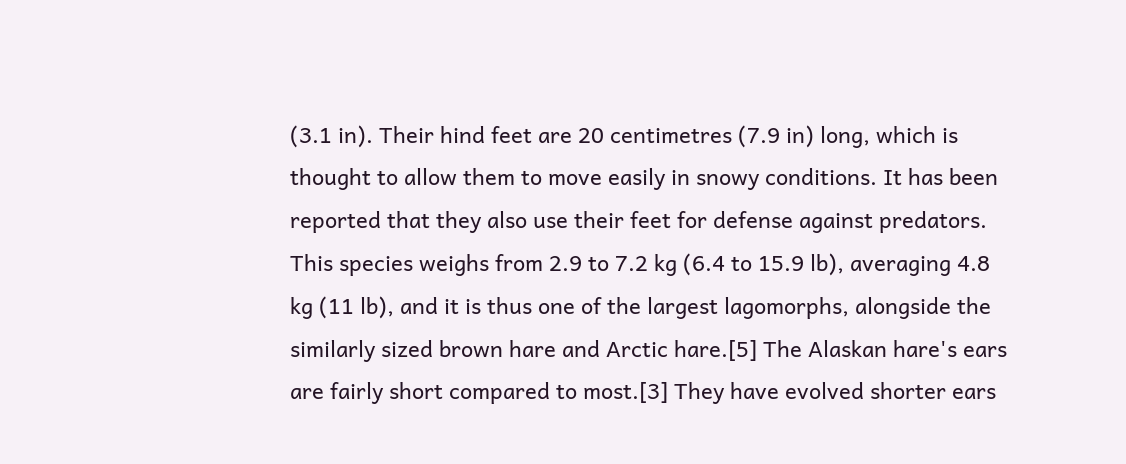(3.1 in). Their hind feet are 20 centimetres (7.9 in) long, which is thought to allow them to move easily in snowy conditions. It has been reported that they also use their feet for defense against predators. This species weighs from 2.9 to 7.2 kg (6.4 to 15.9 lb), averaging 4.8 kg (11 lb), and it is thus one of the largest lagomorphs, alongside the similarly sized brown hare and Arctic hare.[5] The Alaskan hare's ears are fairly short compared to most.[3] They have evolved shorter ears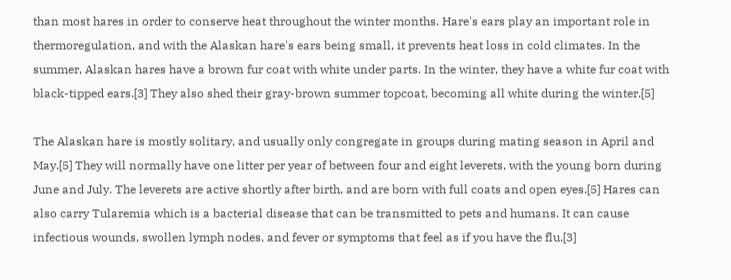than most hares in order to conserve heat throughout the winter months. Hare's ears play an important role in thermoregulation, and with the Alaskan hare's ears being small, it prevents heat loss in cold climates. In the summer, Alaskan hares have a brown fur coat with white under parts. In the winter, they have a white fur coat with black-tipped ears.[3] They also shed their gray-brown summer topcoat, becoming all white during the winter.[5]

The Alaskan hare is mostly solitary, and usually only congregate in groups during mating season in April and May.[5] They will normally have one litter per year of between four and eight leverets, with the young born during June and July. The leverets are active shortly after birth, and are born with full coats and open eyes.[5] Hares can also carry Tularemia which is a bacterial disease that can be transmitted to pets and humans. It can cause infectious wounds, swollen lymph nodes, and fever or symptoms that feel as if you have the flu.[3]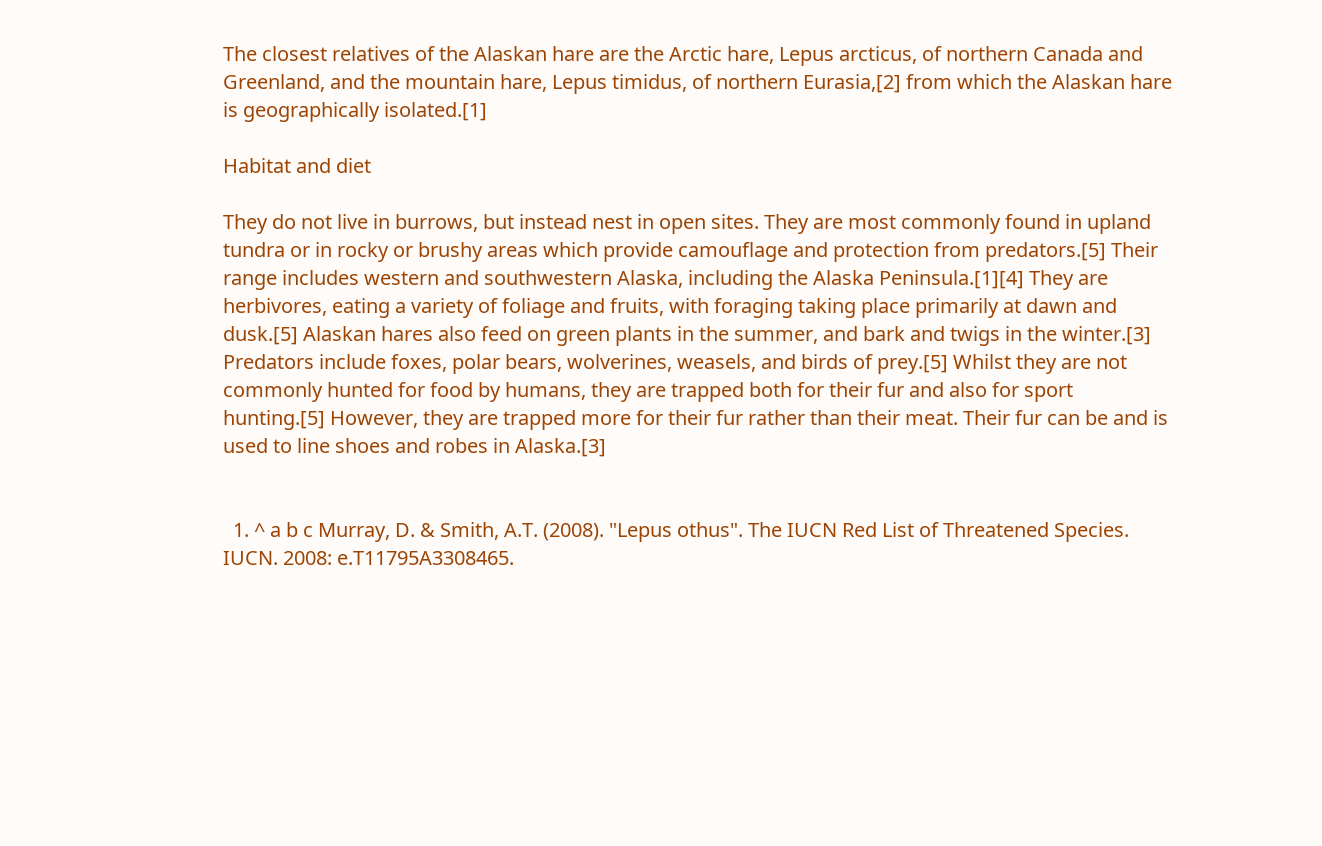The closest relatives of the Alaskan hare are the Arctic hare, Lepus arcticus, of northern Canada and Greenland, and the mountain hare, Lepus timidus, of northern Eurasia,[2] from which the Alaskan hare is geographically isolated.[1]

Habitat and diet

They do not live in burrows, but instead nest in open sites. They are most commonly found in upland tundra or in rocky or brushy areas which provide camouflage and protection from predators.[5] Their range includes western and southwestern Alaska, including the Alaska Peninsula.[1][4] They are herbivores, eating a variety of foliage and fruits, with foraging taking place primarily at dawn and dusk.[5] Alaskan hares also feed on green plants in the summer, and bark and twigs in the winter.[3] Predators include foxes, polar bears, wolverines, weasels, and birds of prey.[5] Whilst they are not commonly hunted for food by humans, they are trapped both for their fur and also for sport hunting.[5] However, they are trapped more for their fur rather than their meat. Their fur can be and is used to line shoes and robes in Alaska.[3]


  1. ^ a b c Murray, D. & Smith, A.T. (2008). "Lepus othus". The IUCN Red List of Threatened Species. IUCN. 2008: e.T11795A3308465.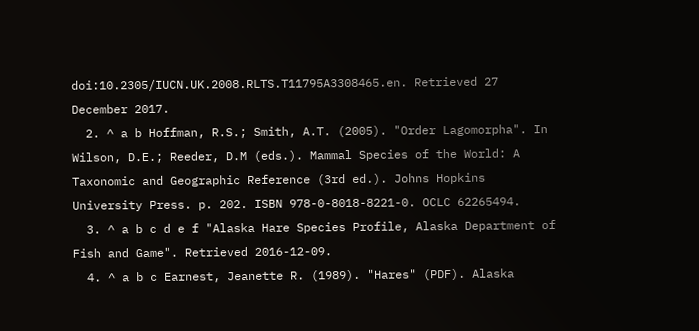doi:10.2305/IUCN.UK.2008.RLTS.T11795A3308465.en. Retrieved 27 December 2017.
  2. ^ a b Hoffman, R.S.; Smith, A.T. (2005). "Order Lagomorpha". In Wilson, D.E.; Reeder, D.M (eds.). Mammal Species of the World: A Taxonomic and Geographic Reference (3rd ed.). Johns Hopkins University Press. p. 202. ISBN 978-0-8018-8221-0. OCLC 62265494.
  3. ^ a b c d e f "Alaska Hare Species Profile, Alaska Department of Fish and Game". Retrieved 2016-12-09.
  4. ^ a b c Earnest, Jeanette R. (1989). "Hares" (PDF). Alaska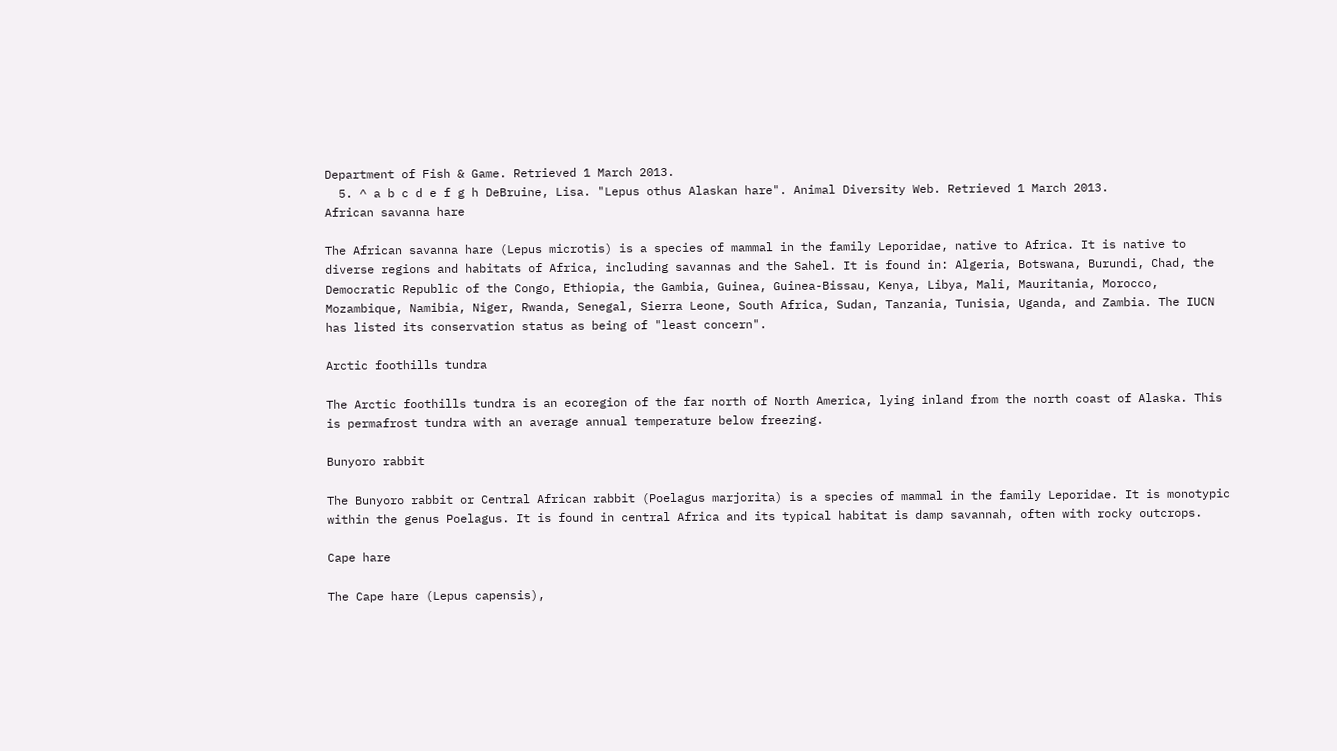Department of Fish & Game. Retrieved 1 March 2013.
  5. ^ a b c d e f g h DeBruine, Lisa. "Lepus othus Alaskan hare". Animal Diversity Web. Retrieved 1 March 2013.
African savanna hare

The African savanna hare (Lepus microtis) is a species of mammal in the family Leporidae, native to Africa. It is native to diverse regions and habitats of Africa, including savannas and the Sahel. It is found in: Algeria, Botswana, Burundi, Chad, the Democratic Republic of the Congo, Ethiopia, the Gambia, Guinea, Guinea-Bissau, Kenya, Libya, Mali, Mauritania, Morocco, Mozambique, Namibia, Niger, Rwanda, Senegal, Sierra Leone, South Africa, Sudan, Tanzania, Tunisia, Uganda, and Zambia. The IUCN has listed its conservation status as being of "least concern".

Arctic foothills tundra

The Arctic foothills tundra is an ecoregion of the far north of North America, lying inland from the north coast of Alaska. This is permafrost tundra with an average annual temperature below freezing.

Bunyoro rabbit

The Bunyoro rabbit or Central African rabbit (Poelagus marjorita) is a species of mammal in the family Leporidae. It is monotypic within the genus Poelagus. It is found in central Africa and its typical habitat is damp savannah, often with rocky outcrops.

Cape hare

The Cape hare (Lepus capensis),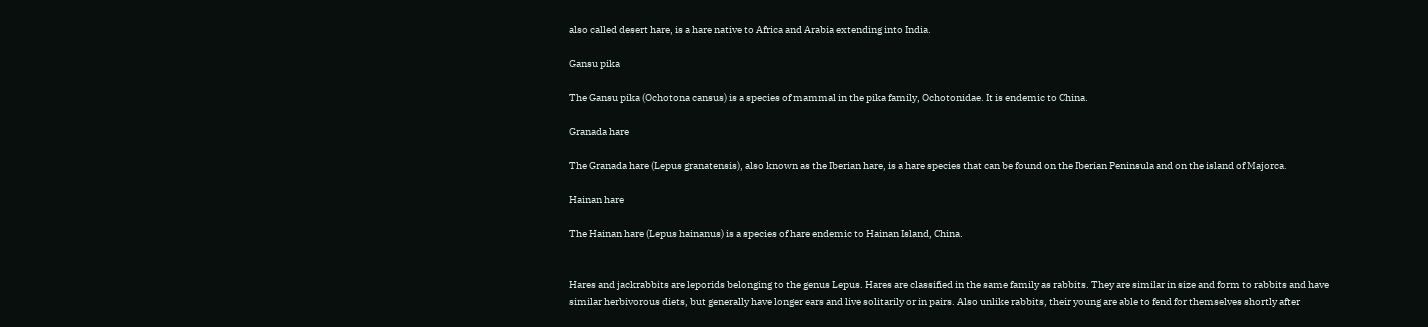also called desert hare, is a hare native to Africa and Arabia extending into India.

Gansu pika

The Gansu pika (Ochotona cansus) is a species of mammal in the pika family, Ochotonidae. It is endemic to China.

Granada hare

The Granada hare (Lepus granatensis), also known as the Iberian hare, is a hare species that can be found on the Iberian Peninsula and on the island of Majorca.

Hainan hare

The Hainan hare (Lepus hainanus) is a species of hare endemic to Hainan Island, China.


Hares and jackrabbits are leporids belonging to the genus Lepus. Hares are classified in the same family as rabbits. They are similar in size and form to rabbits and have similar herbivorous diets, but generally have longer ears and live solitarily or in pairs. Also unlike rabbits, their young are able to fend for themselves shortly after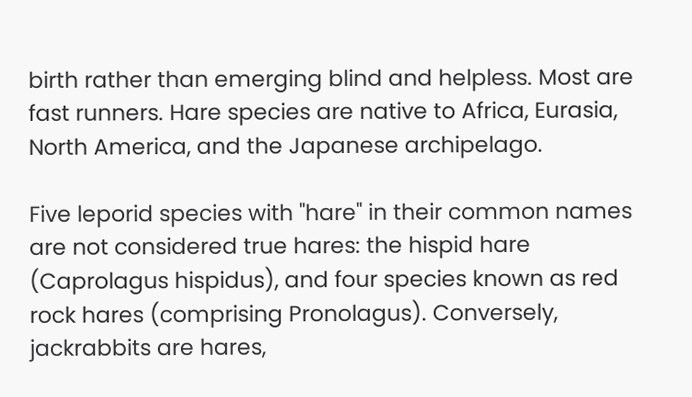birth rather than emerging blind and helpless. Most are fast runners. Hare species are native to Africa, Eurasia, North America, and the Japanese archipelago.

Five leporid species with "hare" in their common names are not considered true hares: the hispid hare (Caprolagus hispidus), and four species known as red rock hares (comprising Pronolagus). Conversely, jackrabbits are hares,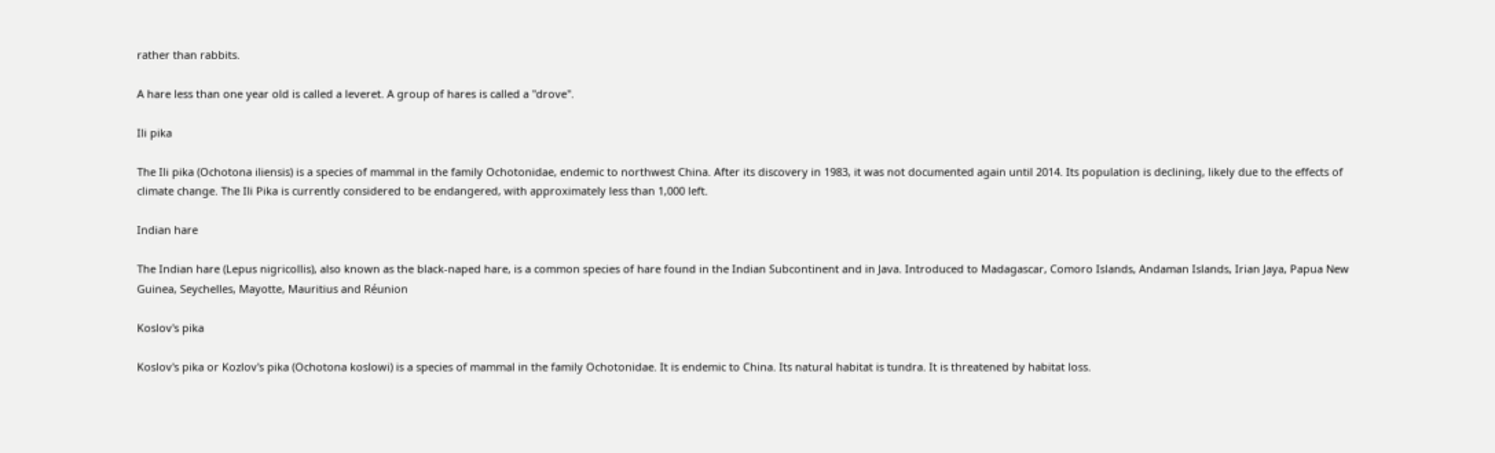rather than rabbits.

A hare less than one year old is called a leveret. A group of hares is called a "drove".

Ili pika

The Ili pika (Ochotona iliensis) is a species of mammal in the family Ochotonidae, endemic to northwest China. After its discovery in 1983, it was not documented again until 2014. Its population is declining, likely due to the effects of climate change. The Ili Pika is currently considered to be endangered, with approximately less than 1,000 left.

Indian hare

The Indian hare (Lepus nigricollis), also known as the black-naped hare, is a common species of hare found in the Indian Subcontinent and in Java. Introduced to Madagascar, Comoro Islands, Andaman Islands, Irian Jaya, Papua New Guinea, Seychelles, Mayotte, Mauritius and Réunion

Koslov's pika

Koslov's pika or Kozlov's pika (Ochotona koslowi) is a species of mammal in the family Ochotonidae. It is endemic to China. Its natural habitat is tundra. It is threatened by habitat loss.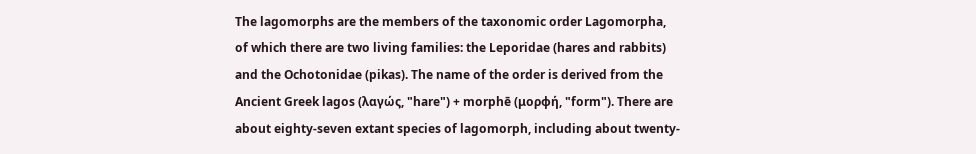The lagomorphs are the members of the taxonomic order Lagomorpha, of which there are two living families: the Leporidae (hares and rabbits) and the Ochotonidae (pikas). The name of the order is derived from the Ancient Greek lagos (λαγώς, "hare") + morphē (μορφή, "form"). There are about eighty-seven extant species of lagomorph, including about twenty-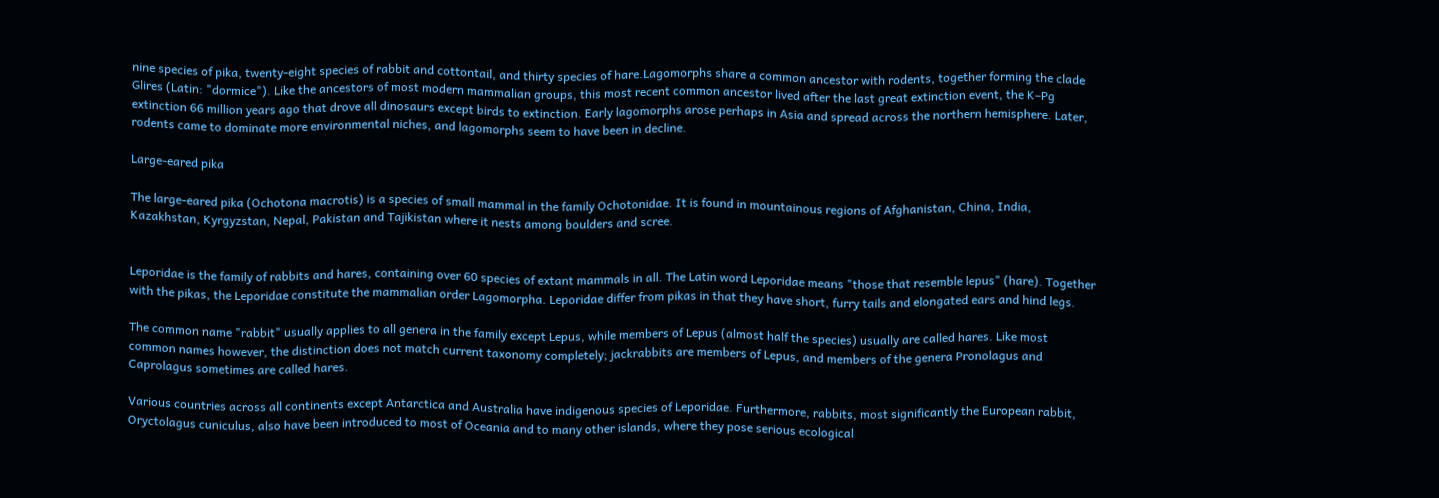nine species of pika, twenty-eight species of rabbit and cottontail, and thirty species of hare.Lagomorphs share a common ancestor with rodents, together forming the clade Glires (Latin: "dormice"). Like the ancestors of most modern mammalian groups, this most recent common ancestor lived after the last great extinction event, the K–Pg extinction 66 million years ago that drove all dinosaurs except birds to extinction. Early lagomorphs arose perhaps in Asia and spread across the northern hemisphere. Later, rodents came to dominate more environmental niches, and lagomorphs seem to have been in decline.

Large-eared pika

The large-eared pika (Ochotona macrotis) is a species of small mammal in the family Ochotonidae. It is found in mountainous regions of Afghanistan, China, India, Kazakhstan, Kyrgyzstan, Nepal, Pakistan and Tajikistan where it nests among boulders and scree.


Leporidae is the family of rabbits and hares, containing over 60 species of extant mammals in all. The Latin word Leporidae means "those that resemble lepus" (hare). Together with the pikas, the Leporidae constitute the mammalian order Lagomorpha. Leporidae differ from pikas in that they have short, furry tails and elongated ears and hind legs.

The common name "rabbit" usually applies to all genera in the family except Lepus, while members of Lepus (almost half the species) usually are called hares. Like most common names however, the distinction does not match current taxonomy completely; jackrabbits are members of Lepus, and members of the genera Pronolagus and Caprolagus sometimes are called hares.

Various countries across all continents except Antarctica and Australia have indigenous species of Leporidae. Furthermore, rabbits, most significantly the European rabbit, Oryctolagus cuniculus, also have been introduced to most of Oceania and to many other islands, where they pose serious ecological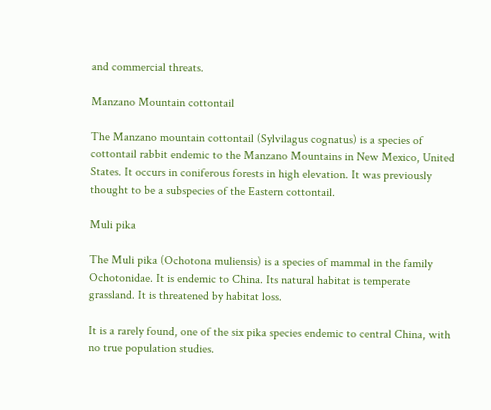and commercial threats.

Manzano Mountain cottontail

The Manzano mountain cottontail (Sylvilagus cognatus) is a species of cottontail rabbit endemic to the Manzano Mountains in New Mexico, United States. It occurs in coniferous forests in high elevation. It was previously thought to be a subspecies of the Eastern cottontail.

Muli pika

The Muli pika (Ochotona muliensis) is a species of mammal in the family Ochotonidae. It is endemic to China. Its natural habitat is temperate grassland. It is threatened by habitat loss.

It is a rarely found, one of the six pika species endemic to central China, with no true population studies.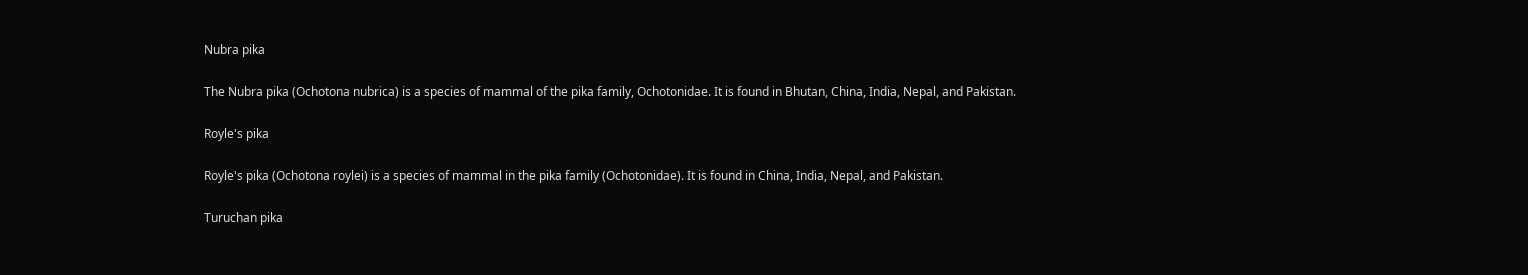Nubra pika

The Nubra pika (Ochotona nubrica) is a species of mammal of the pika family, Ochotonidae. It is found in Bhutan, China, India, Nepal, and Pakistan.

Royle's pika

Royle's pika (Ochotona roylei) is a species of mammal in the pika family (Ochotonidae). It is found in China, India, Nepal, and Pakistan.

Turuchan pika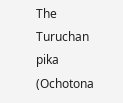The Turuchan pika (Ochotona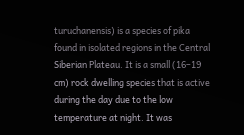turuchanensis) is a species of pika found in isolated regions in the Central Siberian Plateau. It is a small (16–19 cm) rock dwelling species that is active during the day due to the low temperature at night. It was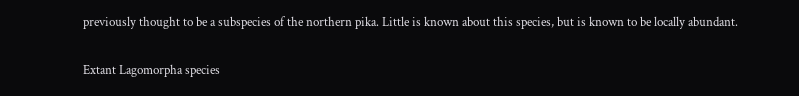previously thought to be a subspecies of the northern pika. Little is known about this species, but is known to be locally abundant.

Extant Lagomorpha species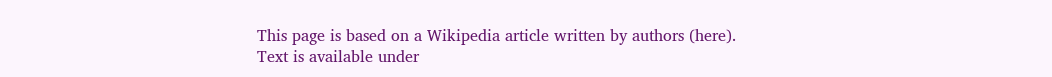This page is based on a Wikipedia article written by authors (here).
Text is available under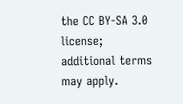the CC BY-SA 3.0 license; additional terms may apply.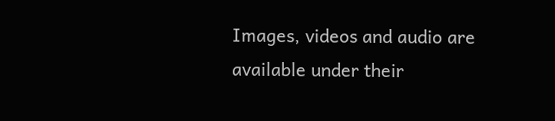Images, videos and audio are available under their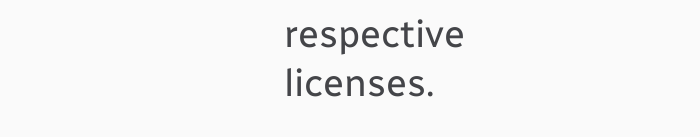respective licenses.